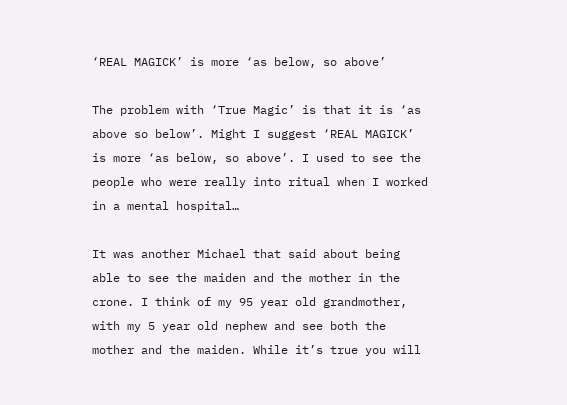‘REAL MAGICK’ is more ‘as below, so above’

The problem with ‘True Magic’ is that it is ‘as above so below’. Might I suggest ‘REAL MAGICK’ is more ‘as below, so above’. I used to see the people who were really into ritual when I worked in a mental hospital…

It was another Michael that said about being able to see the maiden and the mother in the crone. I think of my 95 year old grandmother, with my 5 year old nephew and see both the mother and the maiden. While it’s true you will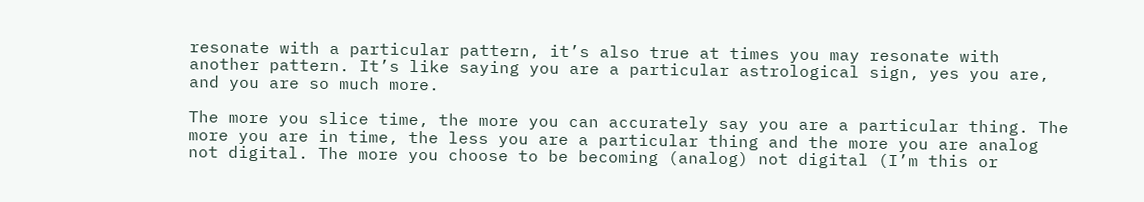resonate with a particular pattern, it’s also true at times you may resonate with another pattern. It’s like saying you are a particular astrological sign, yes you are, and you are so much more.

The more you slice time, the more you can accurately say you are a particular thing. The more you are in time, the less you are a particular thing and the more you are analog not digital. The more you choose to be becoming (analog) not digital (I’m this or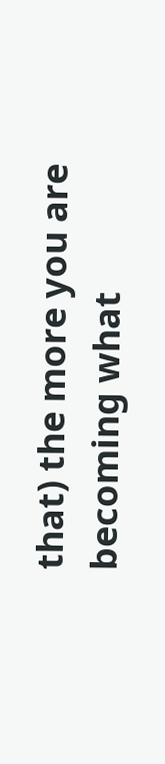that) the more you are becoming what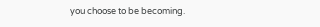you choose to be becoming.